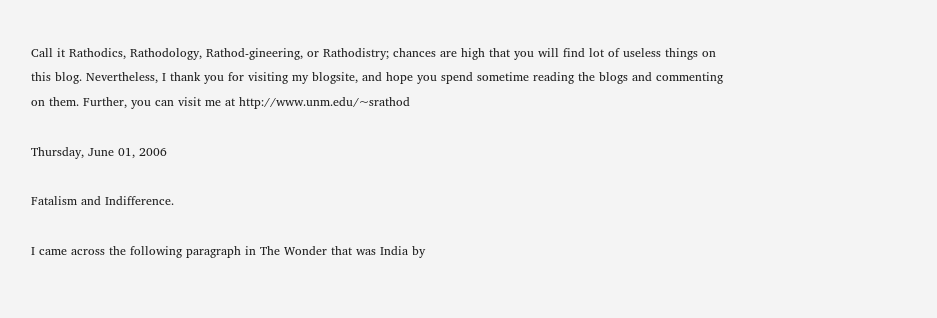Call it Rathodics, Rathodology, Rathod-gineering, or Rathodistry; chances are high that you will find lot of useless things on this blog. Nevertheless, I thank you for visiting my blogsite, and hope you spend sometime reading the blogs and commenting on them. Further, you can visit me at http://www.unm.edu/~srathod

Thursday, June 01, 2006

Fatalism and Indifference.

I came across the following paragraph in The Wonder that was India by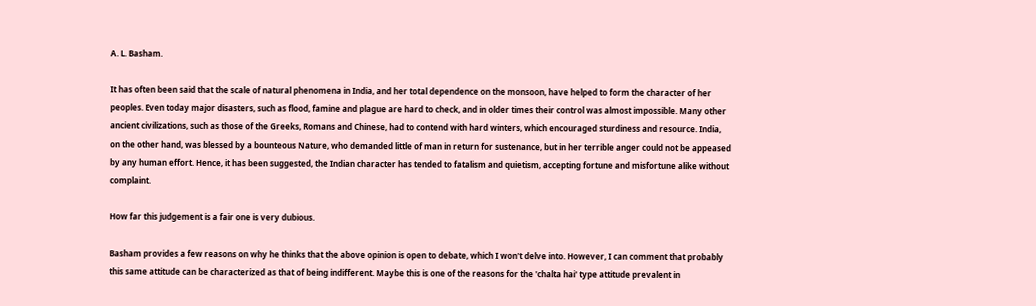A. L. Basham.

It has often been said that the scale of natural phenomena in India, and her total dependence on the monsoon, have helped to form the character of her peoples. Even today major disasters, such as flood, famine and plague are hard to check, and in older times their control was almost impossible. Many other ancient civilizations, such as those of the Greeks, Romans and Chinese, had to contend with hard winters, which encouraged sturdiness and resource. India, on the other hand, was blessed by a bounteous Nature, who demanded little of man in return for sustenance, but in her terrible anger could not be appeased by any human effort. Hence, it has been suggested, the Indian character has tended to fatalism and quietism, accepting fortune and misfortune alike without complaint.

How far this judgement is a fair one is very dubious.

Basham provides a few reasons on why he thinks that the above opinion is open to debate, which I won't delve into. However, I can comment that probably this same attitude can be characterized as that of being indifferent. Maybe this is one of the reasons for the 'chalta hai' type attitude prevalent in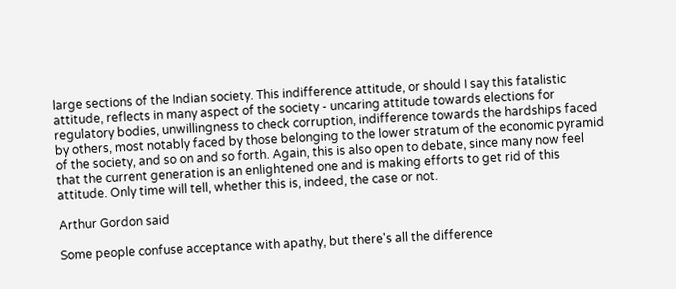large sections of the Indian society. This indifference attitude, or should I say this fatalistic attitude, reflects in many aspect of the society - uncaring attitude towards elections for regulatory bodies, unwillingness to check corruption, indifference towards the hardships faced by others, most notably faced by those belonging to the lower stratum of the economic pyramid of the society, and so on and so forth. Again, this is also open to debate, since many now feel that the current generation is an enlightened one and is making efforts to get rid of this attitude. Only time will tell, whether this is, indeed, the case or not.

Arthur Gordon said

Some people confuse acceptance with apathy, but there's all the difference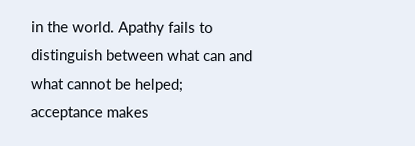in the world. Apathy fails to distinguish between what can and what cannot be helped; acceptance makes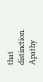that distinction. Apathy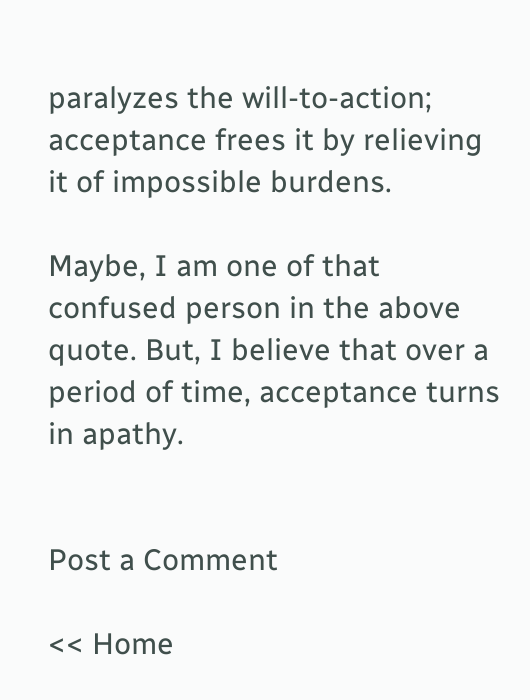paralyzes the will-to-action; acceptance frees it by relieving it of impossible burdens.

Maybe, I am one of that confused person in the above quote. But, I believe that over a period of time, acceptance turns in apathy.


Post a Comment

<< Home